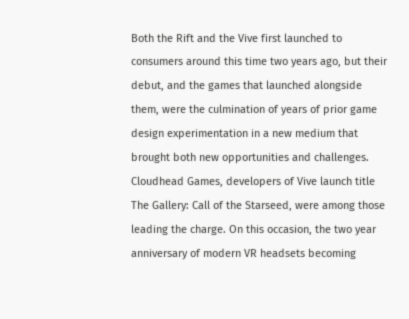Both the Rift and the Vive first launched to consumers around this time two years ago, but their debut, and the games that launched alongside them, were the culmination of years of prior game design experimentation in a new medium that brought both new opportunities and challenges. Cloudhead Games, developers of Vive launch title The Gallery: Call of the Starseed, were among those leading the charge. On this occasion, the two year anniversary of modern VR headsets becoming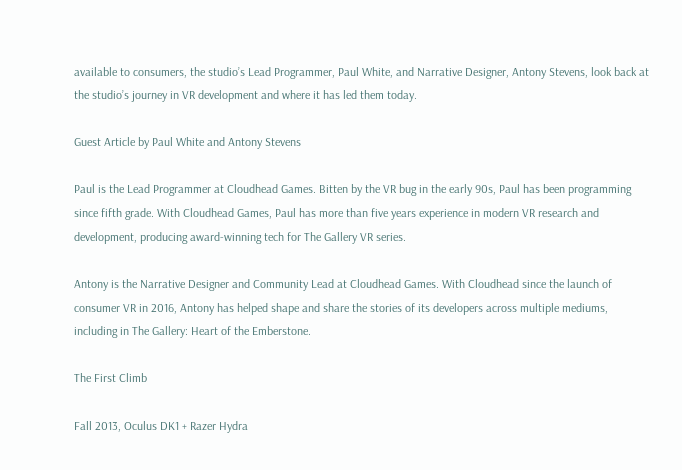available to consumers, the studio’s Lead Programmer, Paul White, and Narrative Designer, Antony Stevens, look back at the studio’s journey in VR development and where it has led them today.

Guest Article by Paul White and Antony Stevens

Paul is the Lead Programmer at Cloudhead Games. Bitten by the VR bug in the early 90s, Paul has been programming since fifth grade. With Cloudhead Games, Paul has more than five years experience in modern VR research and development, producing award-winning tech for The Gallery VR series.

Antony is the Narrative Designer and Community Lead at Cloudhead Games. With Cloudhead since the launch of consumer VR in 2016, Antony has helped shape and share the stories of its developers across multiple mediums, including in The Gallery: Heart of the Emberstone.

The First Climb

Fall 2013, Oculus DK1 + Razer Hydra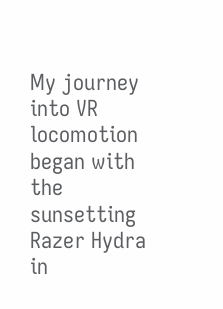My journey into VR locomotion began with the sunsetting Razer Hydra in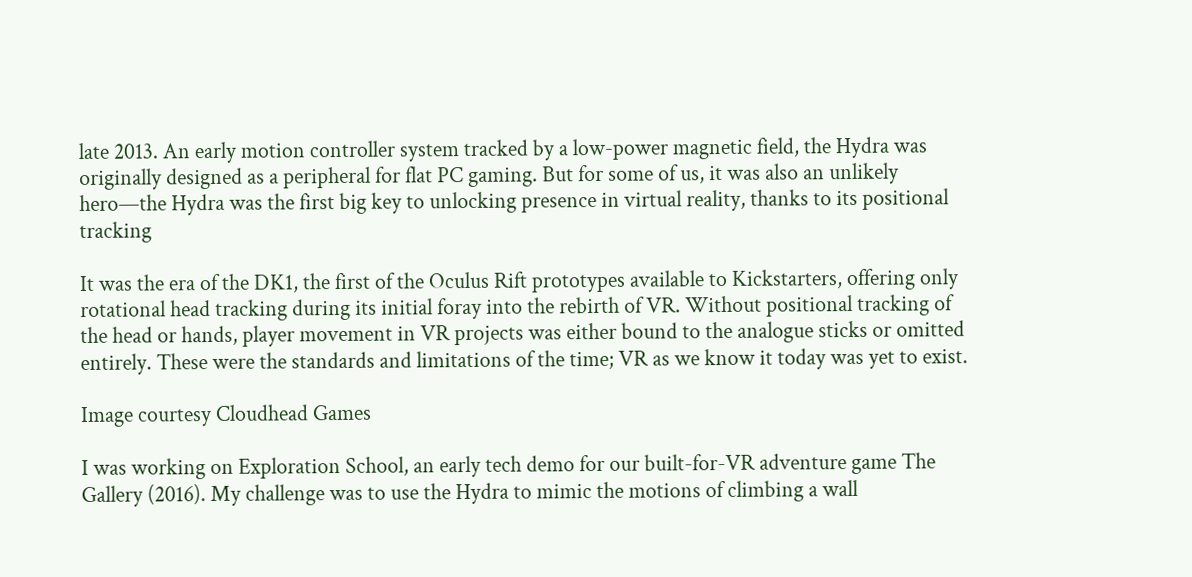late 2013. An early motion controller system tracked by a low-power magnetic field, the Hydra was originally designed as a peripheral for flat PC gaming. But for some of us, it was also an unlikely hero—the Hydra was the first big key to unlocking presence in virtual reality, thanks to its positional tracking

It was the era of the DK1, the first of the Oculus Rift prototypes available to Kickstarters, offering only rotational head tracking during its initial foray into the rebirth of VR. Without positional tracking of the head or hands, player movement in VR projects was either bound to the analogue sticks or omitted entirely. These were the standards and limitations of the time; VR as we know it today was yet to exist.

Image courtesy Cloudhead Games

I was working on Exploration School, an early tech demo for our built-for-VR adventure game The Gallery (2016). My challenge was to use the Hydra to mimic the motions of climbing a wall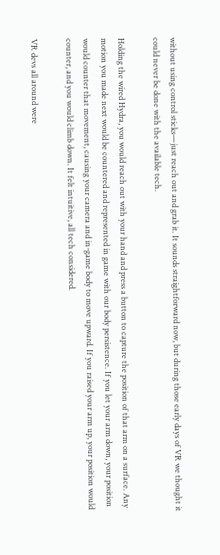without using control sticks—just reach out and grab it. It sounds straightforward now, but during those early days of VR we thought it could never be done with the available tech.

Holding the wired Hydra, you would reach out with your hand and press a button to capture the position of that arm on a surface. Any motion you made next would be countered and represented in game with our body persistence. If you let your arm down, your position would counter that movement, causing your camera and in-game body to move upward. If you raised your arm up, your position would counter, and you would climb down. It felt intuitive, all tech considered.

VR devs all around were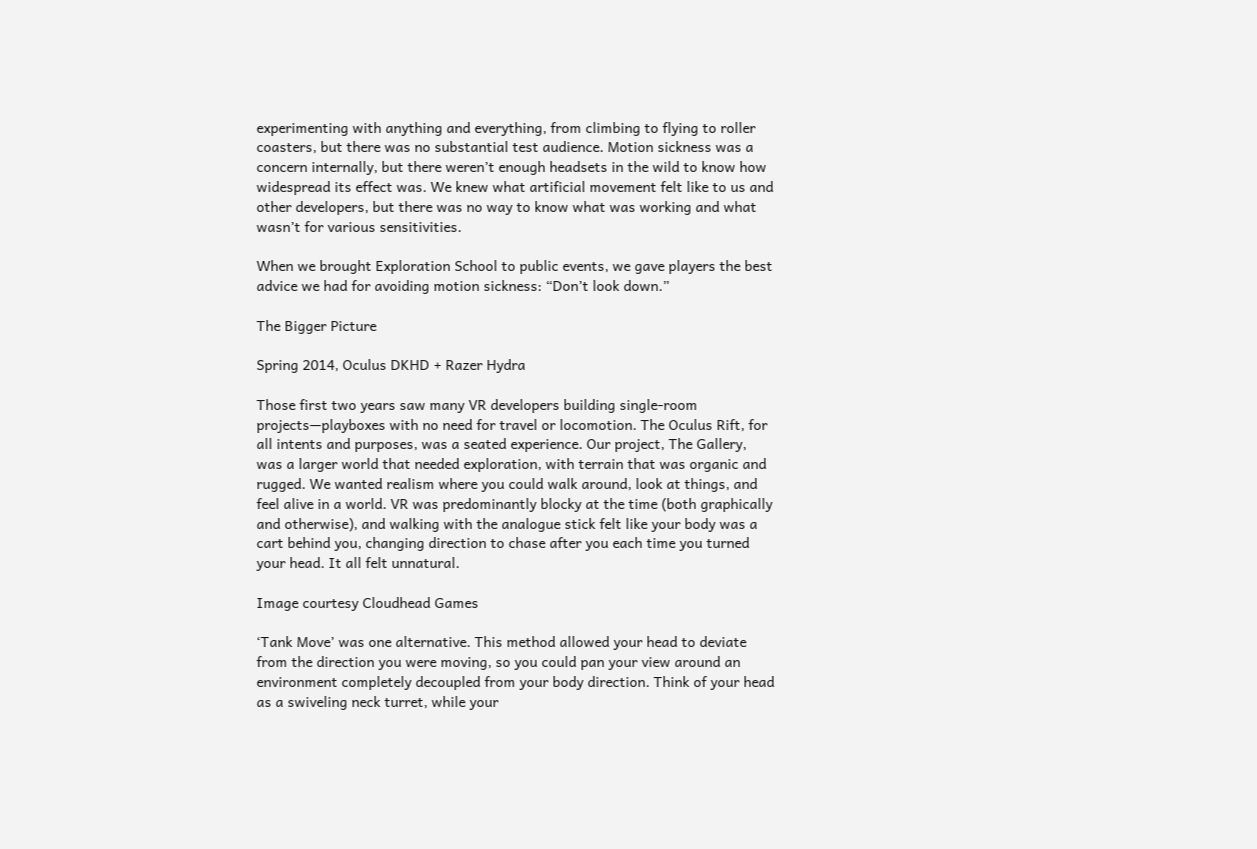experimenting with anything and everything, from climbing to flying to roller coasters, but there was no substantial test audience. Motion sickness was a concern internally, but there weren’t enough headsets in the wild to know how widespread its effect was. We knew what artificial movement felt like to us and other developers, but there was no way to know what was working and what wasn’t for various sensitivities.

When we brought Exploration School to public events, we gave players the best advice we had for avoiding motion sickness: “Don’t look down.”

The Bigger Picture

Spring 2014, Oculus DKHD + Razer Hydra

Those first two years saw many VR developers building single-room projects—playboxes with no need for travel or locomotion. The Oculus Rift, for all intents and purposes, was a seated experience. Our project, The Gallery, was a larger world that needed exploration, with terrain that was organic and rugged. We wanted realism where you could walk around, look at things, and feel alive in a world. VR was predominantly blocky at the time (both graphically and otherwise), and walking with the analogue stick felt like your body was a cart behind you, changing direction to chase after you each time you turned your head. It all felt unnatural.

Image courtesy Cloudhead Games

‘Tank Move’ was one alternative. This method allowed your head to deviate from the direction you were moving, so you could pan your view around an environment completely decoupled from your body direction. Think of your head as a swiveling neck turret, while your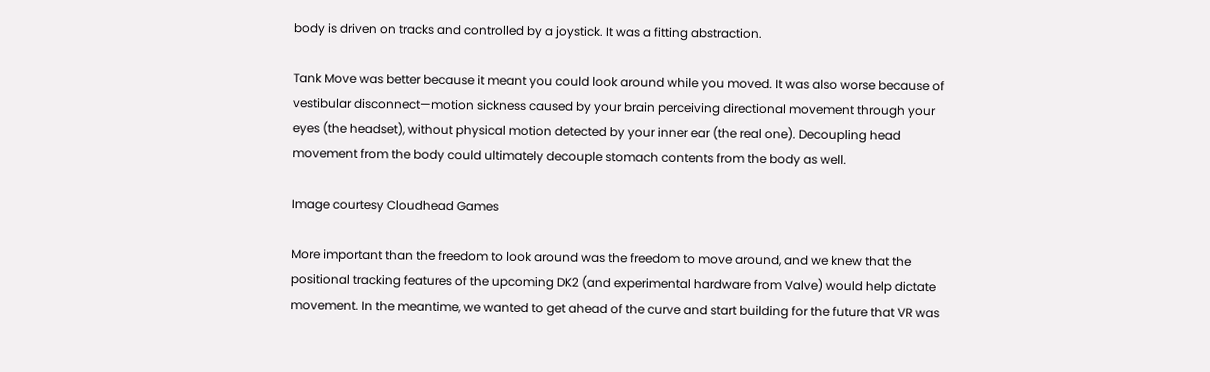body is driven on tracks and controlled by a joystick. It was a fitting abstraction.

Tank Move was better because it meant you could look around while you moved. It was also worse because of vestibular disconnect—motion sickness caused by your brain perceiving directional movement through your eyes (the headset), without physical motion detected by your inner ear (the real one). Decoupling head movement from the body could ultimately decouple stomach contents from the body as well.

Image courtesy Cloudhead Games

More important than the freedom to look around was the freedom to move around, and we knew that the positional tracking features of the upcoming DK2 (and experimental hardware from Valve) would help dictate movement. In the meantime, we wanted to get ahead of the curve and start building for the future that VR was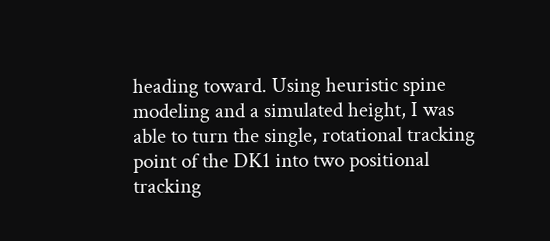heading toward. Using heuristic spine modeling and a simulated height, I was able to turn the single, rotational tracking point of the DK1 into two positional tracking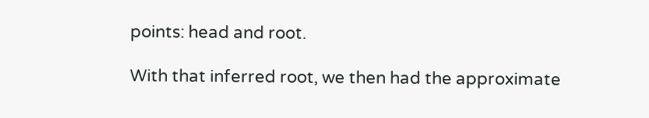points: head and root.

With that inferred root, we then had the approximate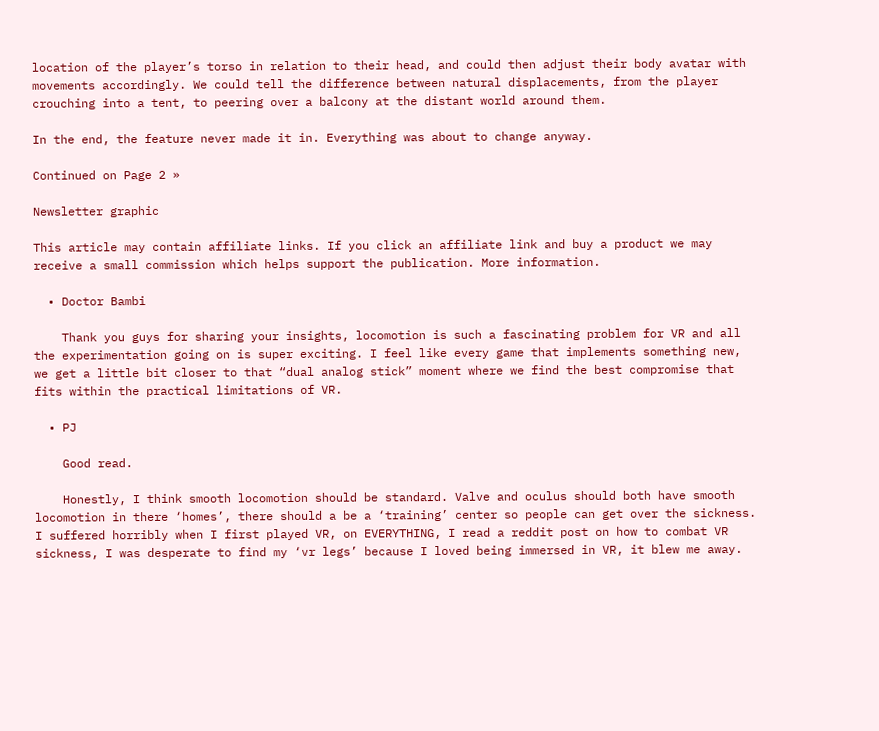location of the player’s torso in relation to their head, and could then adjust their body avatar with movements accordingly. We could tell the difference between natural displacements, from the player crouching into a tent, to peering over a balcony at the distant world around them.

In the end, the feature never made it in. Everything was about to change anyway.

Continued on Page 2 »

Newsletter graphic

This article may contain affiliate links. If you click an affiliate link and buy a product we may receive a small commission which helps support the publication. More information.

  • Doctor Bambi

    Thank you guys for sharing your insights, locomotion is such a fascinating problem for VR and all the experimentation going on is super exciting. I feel like every game that implements something new, we get a little bit closer to that “dual analog stick” moment where we find the best compromise that fits within the practical limitations of VR.

  • PJ

    Good read.

    Honestly, I think smooth locomotion should be standard. Valve and oculus should both have smooth locomotion in there ‘homes’, there should a be a ‘training’ center so people can get over the sickness. I suffered horribly when I first played VR, on EVERYTHING, I read a reddit post on how to combat VR sickness, I was desperate to find my ‘vr legs’ because I loved being immersed in VR, it blew me away.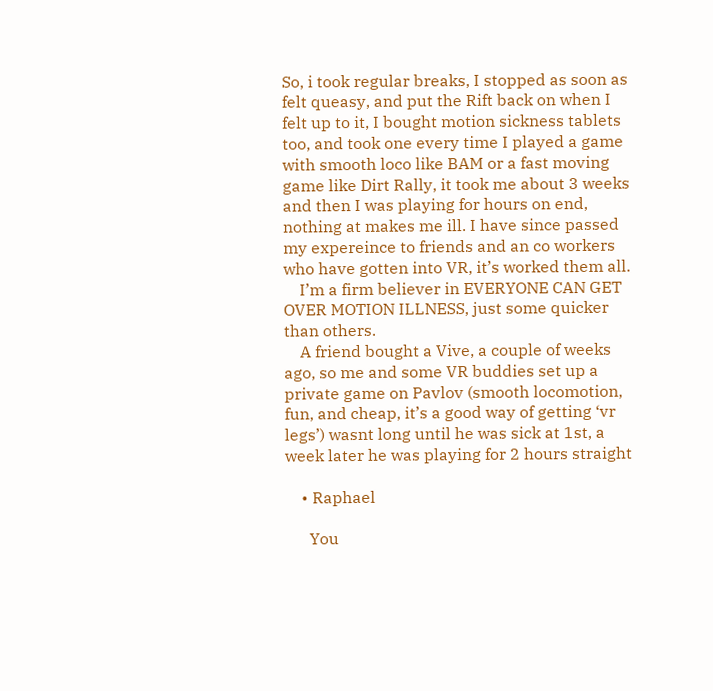So, i took regular breaks, I stopped as soon as felt queasy, and put the Rift back on when I felt up to it, I bought motion sickness tablets too, and took one every time I played a game with smooth loco like BAM or a fast moving game like Dirt Rally, it took me about 3 weeks and then I was playing for hours on end, nothing at makes me ill. I have since passed my expereince to friends and an co workers who have gotten into VR, it’s worked them all.
    I’m a firm believer in EVERYONE CAN GET OVER MOTION ILLNESS, just some quicker than others.
    A friend bought a Vive, a couple of weeks ago, so me and some VR buddies set up a private game on Pavlov (smooth locomotion, fun, and cheap, it’s a good way of getting ‘vr legs’) wasnt long until he was sick at 1st, a week later he was playing for 2 hours straight

    • Raphael

      You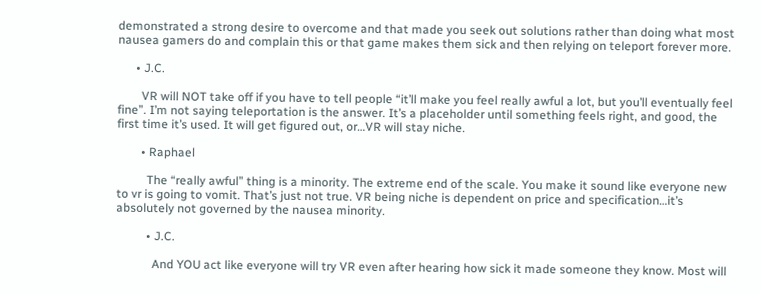demonstrated a strong desire to overcome and that made you seek out solutions rather than doing what most nausea gamers do and complain this or that game makes them sick and then relying on teleport forever more.

      • J.C.

        VR will NOT take off if you have to tell people “it’ll make you feel really awful a lot, but you’ll eventually feel fine”. I’m not saying teleportation is the answer. It’s a placeholder until something feels right, and good, the first time it’s used. It will get figured out, or…VR will stay niche.

        • Raphael

          The “really awful” thing is a minority. The extreme end of the scale. You make it sound like everyone new to vr is going to vomit. That’s just not true. VR being niche is dependent on price and specification…it’s absolutely not governed by the nausea minority.

          • J.C.

            And YOU act like everyone will try VR even after hearing how sick it made someone they know. Most will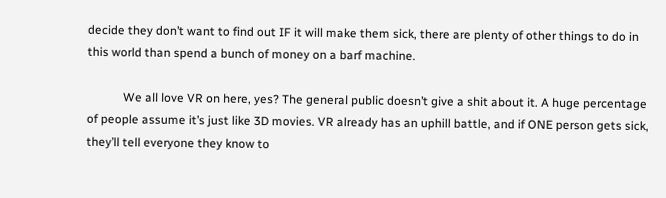decide they don’t want to find out IF it will make them sick, there are plenty of other things to do in this world than spend a bunch of money on a barf machine.

            We all love VR on here, yes? The general public doesn’t give a shit about it. A huge percentage of people assume it’s just like 3D movies. VR already has an uphill battle, and if ONE person gets sick, they’ll tell everyone they know to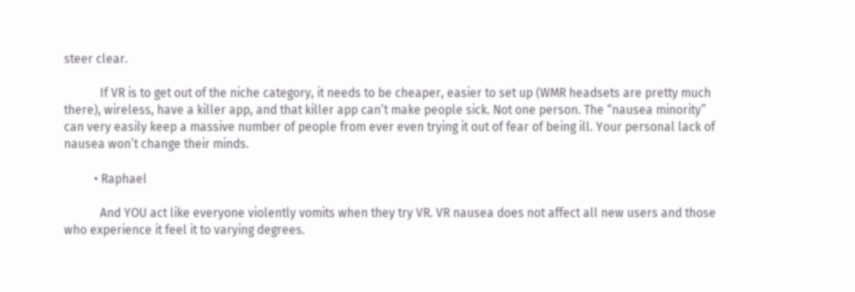steer clear.

            If VR is to get out of the niche category, it needs to be cheaper, easier to set up (WMR headsets are pretty much there), wireless, have a killer app, and that killer app can’t make people sick. Not one person. The “nausea minority” can very easily keep a massive number of people from ever even trying it out of fear of being ill. Your personal lack of nausea won’t change their minds.

          • Raphael

            And YOU act like everyone violently vomits when they try VR. VR nausea does not affect all new users and those who experience it feel it to varying degrees.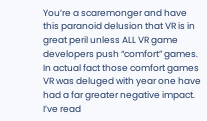You’re a scaremonger and have this paranoid delusion that VR is in great peril unless ALL VR game developers push “comfort” games. In actual fact those comfort games VR was deluged with year one have had a far greater negative impact. I’ve read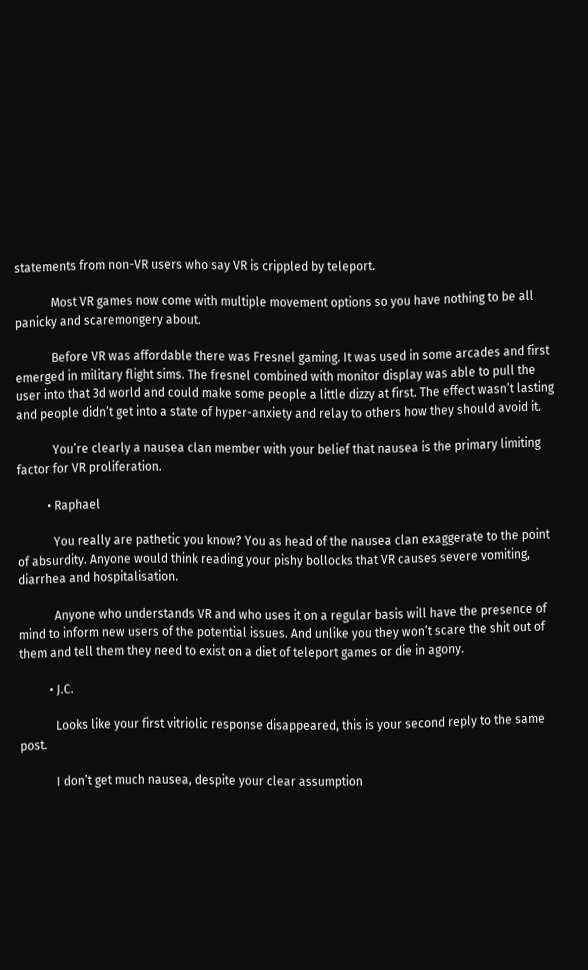statements from non-VR users who say VR is crippled by teleport.

            Most VR games now come with multiple movement options so you have nothing to be all panicky and scaremongery about.

            Before VR was affordable there was Fresnel gaming. It was used in some arcades and first emerged in military flight sims. The fresnel combined with monitor display was able to pull the user into that 3d world and could make some people a little dizzy at first. The effect wasn’t lasting and people didn’t get into a state of hyper-anxiety and relay to others how they should avoid it.

            You’re clearly a nausea clan member with your belief that nausea is the primary limiting factor for VR proliferation.

          • Raphael

            You really are pathetic you know? You as head of the nausea clan exaggerate to the point of absurdity. Anyone would think reading your pishy bollocks that VR causes severe vomiting, diarrhea and hospitalisation.

            Anyone who understands VR and who uses it on a regular basis will have the presence of mind to inform new users of the potential issues. And unlike you they won’t scare the shit out of them and tell them they need to exist on a diet of teleport games or die in agony.

          • J.C.

            Looks like your first vitriolic response disappeared, this is your second reply to the same post.

            I don’t get much nausea, despite your clear assumption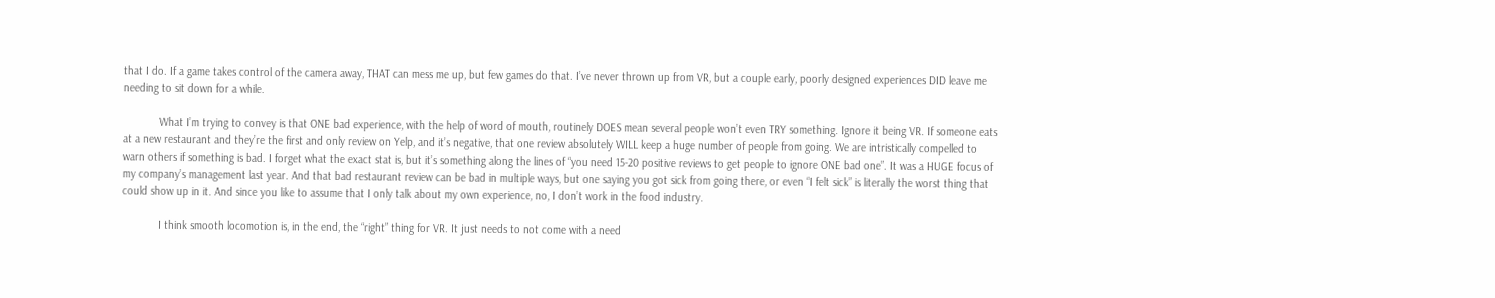that I do. If a game takes control of the camera away, THAT can mess me up, but few games do that. I’ve never thrown up from VR, but a couple early, poorly designed experiences DID leave me needing to sit down for a while.

            What I’m trying to convey is that ONE bad experience, with the help of word of mouth, routinely DOES mean several people won’t even TRY something. Ignore it being VR. If someone eats at a new restaurant and they’re the first and only review on Yelp, and it’s negative, that one review absolutely WILL keep a huge number of people from going. We are intristically compelled to warn others if something is bad. I forget what the exact stat is, but it’s something along the lines of “you need 15-20 positive reviews to get people to ignore ONE bad one”. It was a HUGE focus of my company’s management last year. And that bad restaurant review can be bad in multiple ways, but one saying you got sick from going there, or even “I felt sick” is literally the worst thing that could show up in it. And since you like to assume that I only talk about my own experience, no, I don’t work in the food industry.

            I think smooth locomotion is, in the end, the “right” thing for VR. It just needs to not come with a need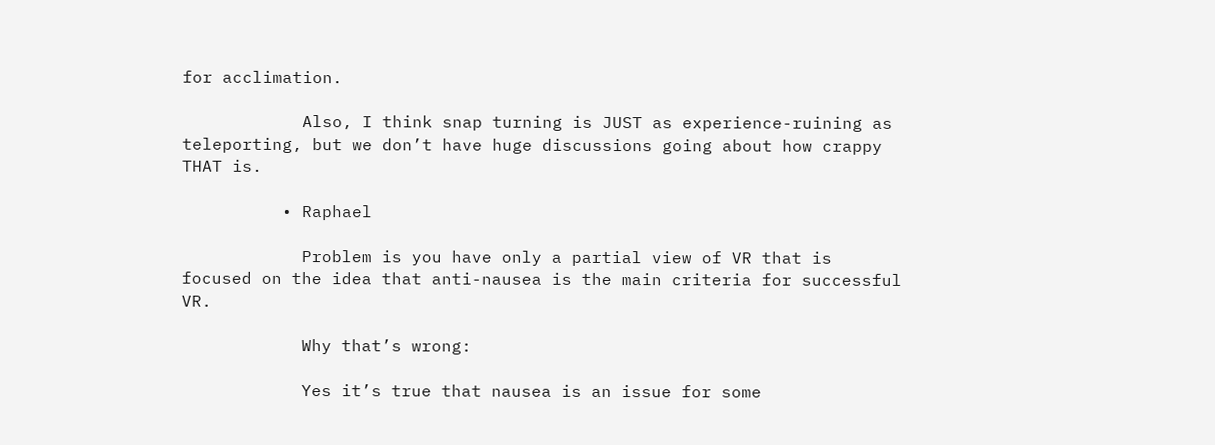for acclimation.

            Also, I think snap turning is JUST as experience-ruining as teleporting, but we don’t have huge discussions going about how crappy THAT is.

          • Raphael

            Problem is you have only a partial view of VR that is focused on the idea that anti-nausea is the main criteria for successful VR.

            Why that’s wrong:

            Yes it’s true that nausea is an issue for some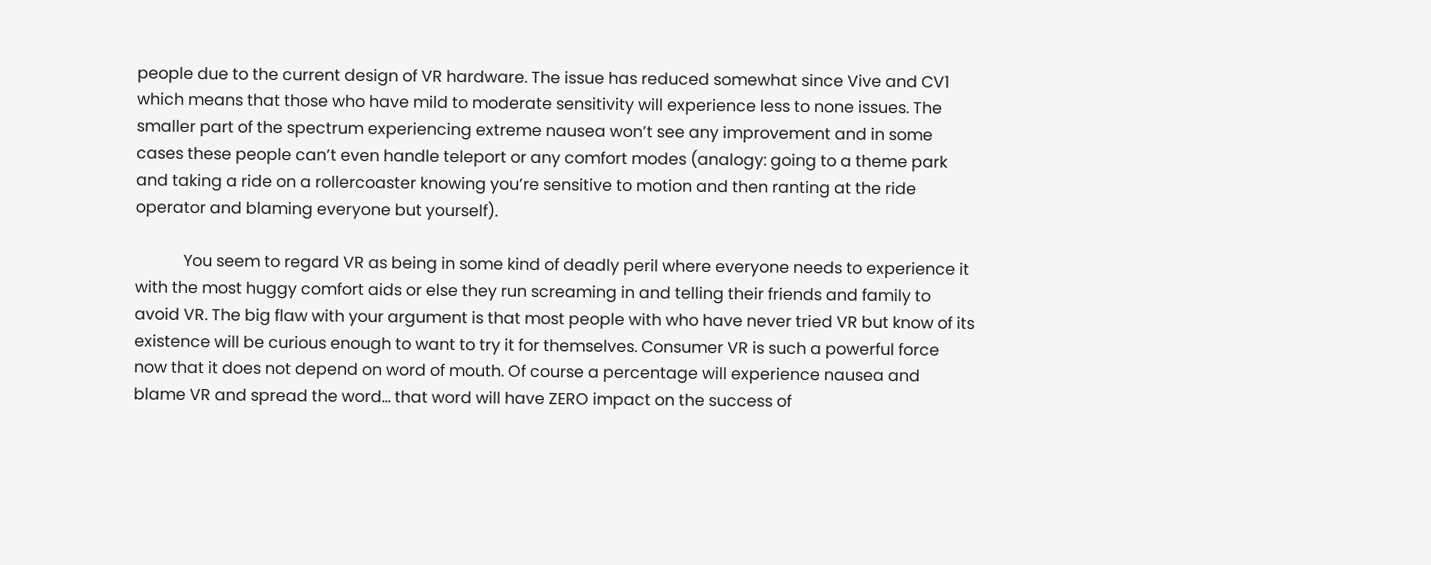people due to the current design of VR hardware. The issue has reduced somewhat since Vive and CV1 which means that those who have mild to moderate sensitivity will experience less to none issues. The smaller part of the spectrum experiencing extreme nausea won’t see any improvement and in some cases these people can’t even handle teleport or any comfort modes (analogy: going to a theme park and taking a ride on a rollercoaster knowing you’re sensitive to motion and then ranting at the ride operator and blaming everyone but yourself).

            You seem to regard VR as being in some kind of deadly peril where everyone needs to experience it with the most huggy comfort aids or else they run screaming in and telling their friends and family to avoid VR. The big flaw with your argument is that most people with who have never tried VR but know of its existence will be curious enough to want to try it for themselves. Consumer VR is such a powerful force now that it does not depend on word of mouth. Of course a percentage will experience nausea and blame VR and spread the word… that word will have ZERO impact on the success of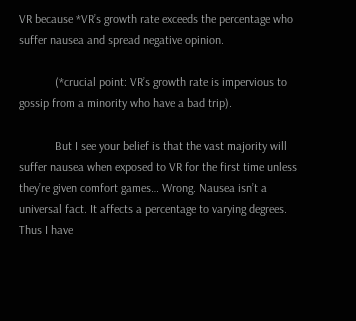VR because *VR’s growth rate exceeds the percentage who suffer nausea and spread negative opinion.

            (*crucial point: VR’s growth rate is impervious to gossip from a minority who have a bad trip).

            But I see your belief is that the vast majority will suffer nausea when exposed to VR for the first time unless they’re given comfort games… Wrong. Nausea isn’t a universal fact. It affects a percentage to varying degrees. Thus I have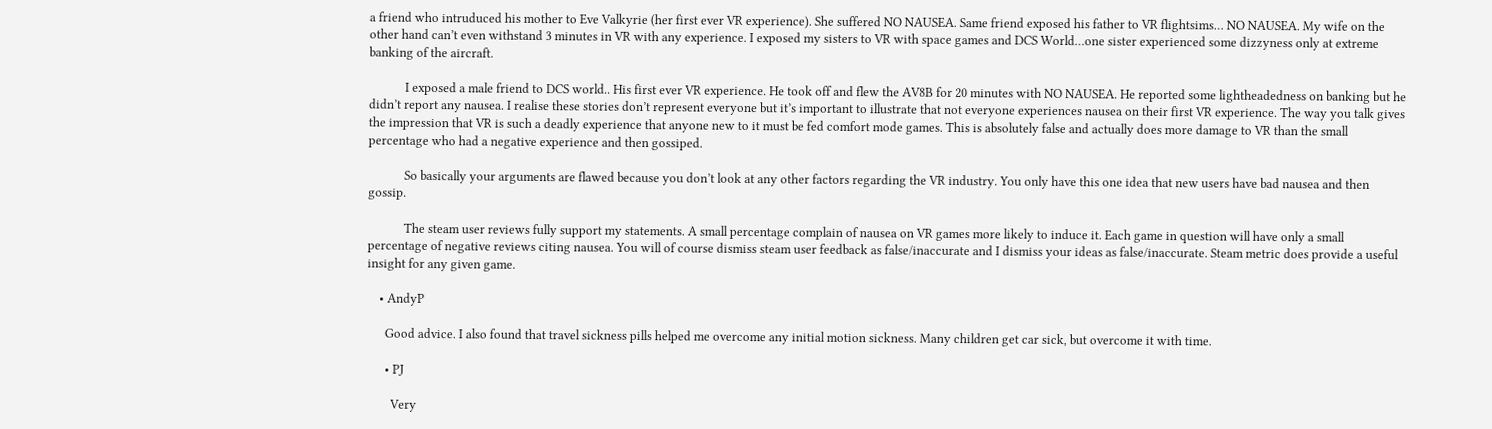a friend who intruduced his mother to Eve Valkyrie (her first ever VR experience). She suffered NO NAUSEA. Same friend exposed his father to VR flightsims… NO NAUSEA. My wife on the other hand can’t even withstand 3 minutes in VR with any experience. I exposed my sisters to VR with space games and DCS World…one sister experienced some dizzyness only at extreme banking of the aircraft.

            I exposed a male friend to DCS world.. His first ever VR experience. He took off and flew the AV8B for 20 minutes with NO NAUSEA. He reported some lightheadedness on banking but he didn’t report any nausea. I realise these stories don’t represent everyone but it’s important to illustrate that not everyone experiences nausea on their first VR experience. The way you talk gives the impression that VR is such a deadly experience that anyone new to it must be fed comfort mode games. This is absolutely false and actually does more damage to VR than the small percentage who had a negative experience and then gossiped.

            So basically your arguments are flawed because you don’t look at any other factors regarding the VR industry. You only have this one idea that new users have bad nausea and then gossip.

            The steam user reviews fully support my statements. A small percentage complain of nausea on VR games more likely to induce it. Each game in question will have only a small percentage of negative reviews citing nausea. You will of course dismiss steam user feedback as false/inaccurate and I dismiss your ideas as false/inaccurate. Steam metric does provide a useful insight for any given game.

    • AndyP

      Good advice. I also found that travel sickness pills helped me overcome any initial motion sickness. Many children get car sick, but overcome it with time.

      • PJ

        Very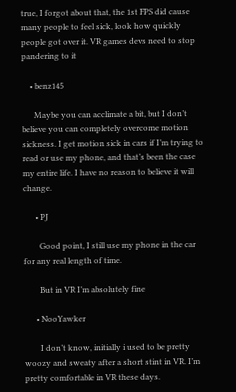true, I forgot about that, the 1st FPS did cause many people to feel sick, look how quickly people got over it. VR games devs need to stop pandering to it

    • benz145

      Maybe you can acclimate a bit, but I don’t believe you can completely overcome motion sickness. I get motion sick in cars if I’m trying to read or use my phone, and that’s been the case my entire life. I have no reason to believe it will change.

      • PJ

        Good point, I still use my phone in the car for any real length of time.

        But in VR I’m absolutely fine

      • NooYawker

        I don’t know, initially i used to be pretty woozy and sweaty after a short stint in VR. I’m pretty comfortable in VR these days.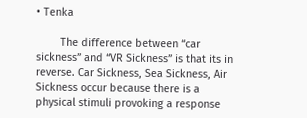• Tenka

        The difference between “car sickness” and “VR Sickness” is that its in reverse. Car Sickness, Sea Sickness, Air Sickness occur because there is a physical stimuli provoking a response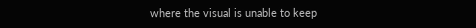where the visual is unable to keep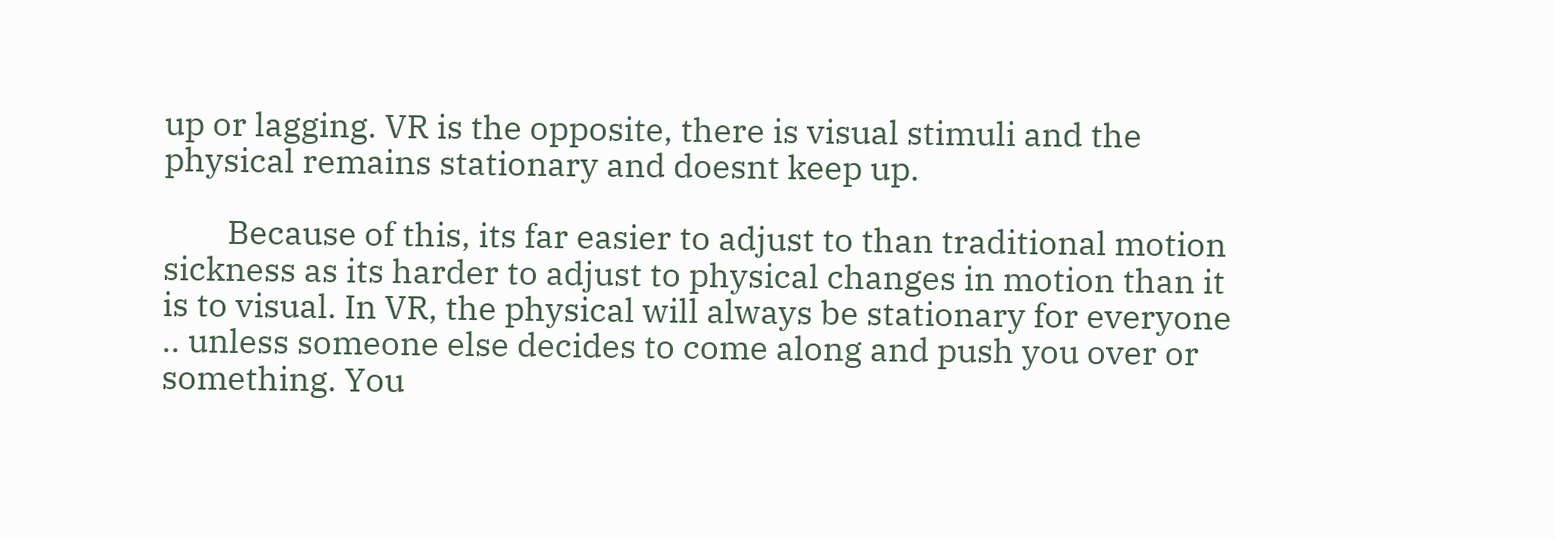up or lagging. VR is the opposite, there is visual stimuli and the physical remains stationary and doesnt keep up.

        Because of this, its far easier to adjust to than traditional motion sickness as its harder to adjust to physical changes in motion than it is to visual. In VR, the physical will always be stationary for everyone .. unless someone else decides to come along and push you over or something. You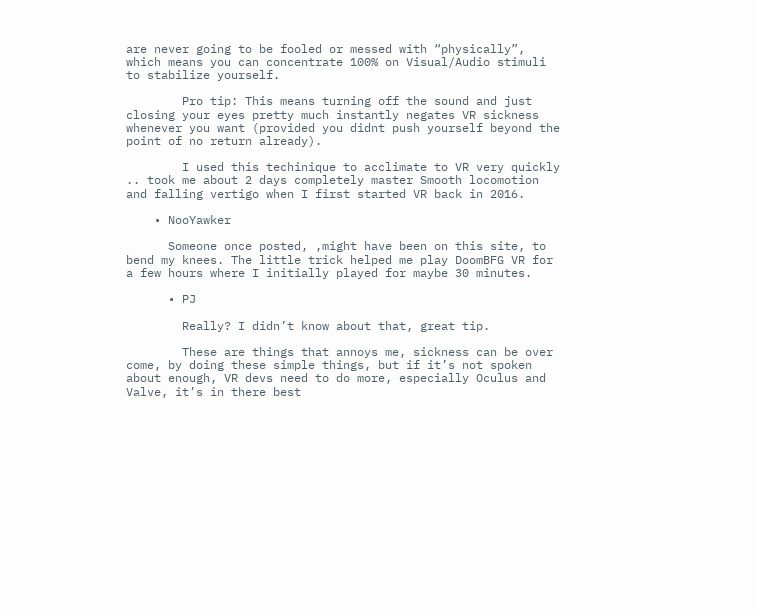are never going to be fooled or messed with “physically”, which means you can concentrate 100% on Visual/Audio stimuli to stabilize yourself.

        Pro tip: This means turning off the sound and just closing your eyes pretty much instantly negates VR sickness whenever you want (provided you didnt push yourself beyond the point of no return already).

        I used this techinique to acclimate to VR very quickly .. took me about 2 days completely master Smooth locomotion and falling vertigo when I first started VR back in 2016.

    • NooYawker

      Someone once posted, ,might have been on this site, to bend my knees. The little trick helped me play DoomBFG VR for a few hours where I initially played for maybe 30 minutes.

      • PJ

        Really? I didn’t know about that, great tip.

        These are things that annoys me, sickness can be over come, by doing these simple things, but if it’s not spoken about enough, VR devs need to do more, especially Oculus and Valve, it’s in there best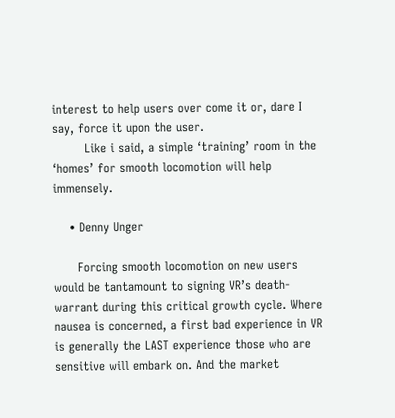interest to help users over come it or, dare I say, force it upon the user.
        Like i said, a simple ‘training’ room in the ‘homes’ for smooth locomotion will help immensely.

    • Denny Unger

      Forcing smooth locomotion on new users would be tantamount to signing VR’s death-warrant during this critical growth cycle. Where nausea is concerned, a first bad experience in VR is generally the LAST experience those who are sensitive will embark on. And the market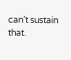can’t sustain that.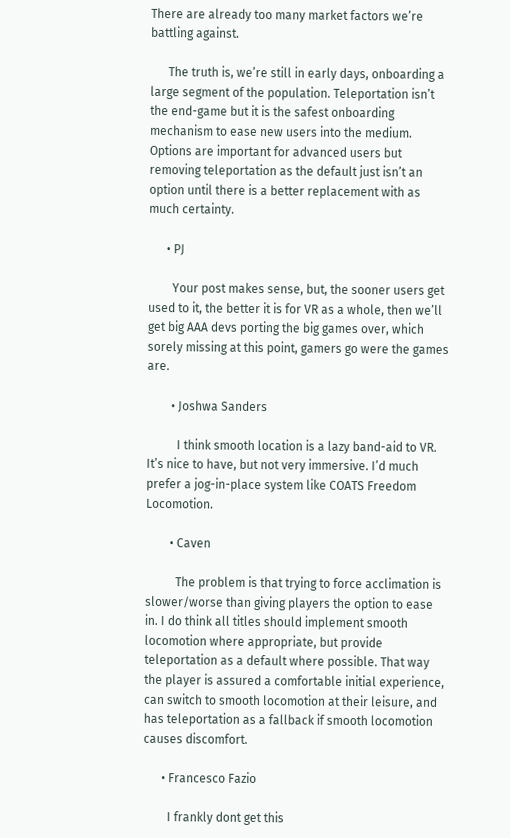There are already too many market factors we’re battling against.

      The truth is, we’re still in early days, onboarding a large segment of the population. Teleportation isn’t the end-game but it is the safest onboarding mechanism to ease new users into the medium. Options are important for advanced users but removing teleportation as the default just isn’t an option until there is a better replacement with as much certainty.

      • PJ

        Your post makes sense, but, the sooner users get used to it, the better it is for VR as a whole, then we’ll get big AAA devs porting the big games over, which sorely missing at this point, gamers go were the games are.

        • Joshwa Sanders

          I think smooth location is a lazy band-aid to VR. It’s nice to have, but not very immersive. I’d much prefer a jog-in-place system like COATS Freedom Locomotion.

        • Caven

          The problem is that trying to force acclimation is slower/worse than giving players the option to ease in. I do think all titles should implement smooth locomotion where appropriate, but provide teleportation as a default where possible. That way the player is assured a comfortable initial experience, can switch to smooth locomotion at their leisure, and has teleportation as a fallback if smooth locomotion causes discomfort.

      • Francesco Fazio

        I frankly dont get this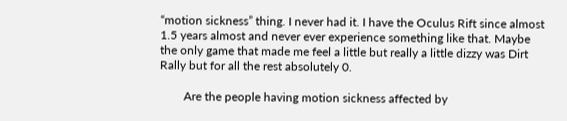“motion sickness” thing. I never had it. I have the Oculus Rift since almost 1.5 years almost and never ever experience something like that. Maybe the only game that made me feel a little but really a little dizzy was Dirt Rally but for all the rest absolutely 0.

        Are the people having motion sickness affected by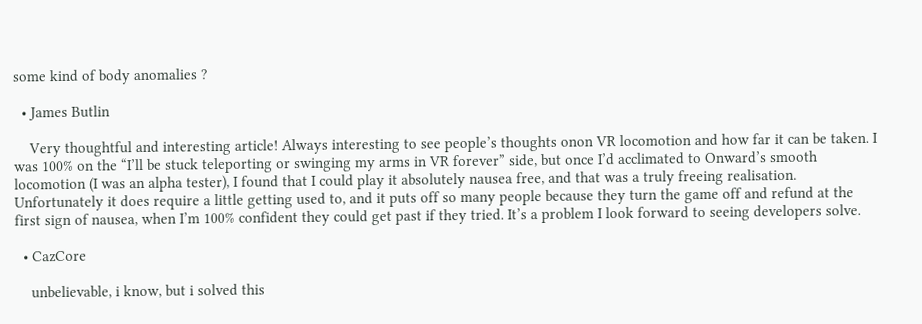some kind of body anomalies ?

  • James Butlin

    Very thoughtful and interesting article! Always interesting to see people’s thoughts onon VR locomotion and how far it can be taken. I was 100% on the “I’ll be stuck teleporting or swinging my arms in VR forever” side, but once I’d acclimated to Onward’s smooth locomotion (I was an alpha tester), I found that I could play it absolutely nausea free, and that was a truly freeing realisation. Unfortunately it does require a little getting used to, and it puts off so many people because they turn the game off and refund at the first sign of nausea, when I’m 100% confident they could get past if they tried. It’s a problem I look forward to seeing developers solve.

  • CazCore

    unbelievable, i know, but i solved this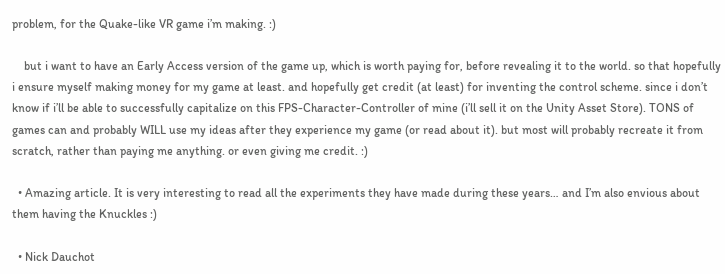problem, for the Quake-like VR game i’m making. :)

    but i want to have an Early Access version of the game up, which is worth paying for, before revealing it to the world. so that hopefully i ensure myself making money for my game at least. and hopefully get credit (at least) for inventing the control scheme. since i don’t know if i’ll be able to successfully capitalize on this FPS-Character-Controller of mine (i’ll sell it on the Unity Asset Store). TONS of games can and probably WILL use my ideas after they experience my game (or read about it). but most will probably recreate it from scratch, rather than paying me anything. or even giving me credit. :)

  • Amazing article. It is very interesting to read all the experiments they have made during these years… and I’m also envious about them having the Knuckles :)

  • Nick Dauchot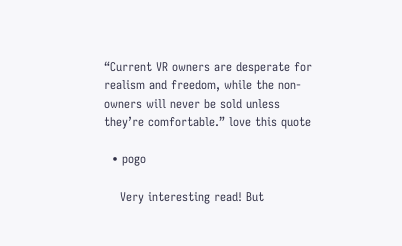“Current VR owners are desperate for realism and freedom, while the non-owners will never be sold unless they’re comfortable.” love this quote

  • pogo

    Very interesting read! But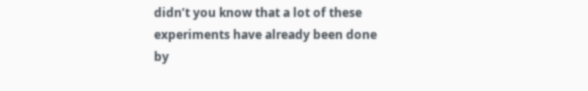didn’t you know that a lot of these experiments have already been done by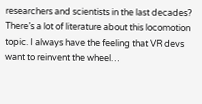researchers and scientists in the last decades? There’s a lot of literature about this locomotion topic. I always have the feeling that VR devs want to reinvent the wheel…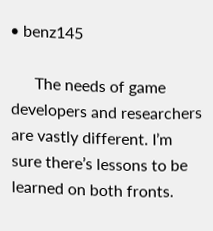• benz145

      The needs of game developers and researchers are vastly different. I’m sure there’s lessons to be learned on both fronts.